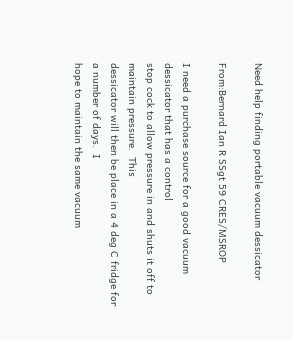Need help finding portable vacuum dessicator

From:Bernard Ian R SSgt 59 CRES/MSROP

I need a purchase source for a good vacuum dessicator that has a control
stop cock to allow pressure in and shuts it off to maintain pressure.  This
dessicator will then be place in a 4 deg C fridge for a number of days.  I
hope to maintain the same vacuum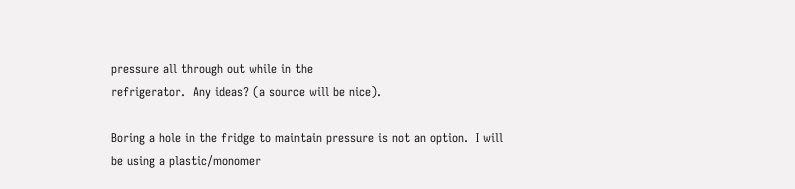pressure all through out while in the
refrigerator.  Any ideas? (a source will be nice).

Boring a hole in the fridge to maintain pressure is not an option.  I will
be using a plastic/monomer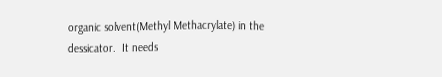organic solvent(Methyl Methacrylate) in the
dessicator.  It needs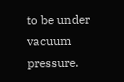to be under vacuum pressure.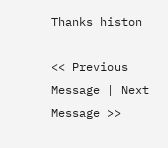Thanks histon

<< Previous Message | Next Message >>